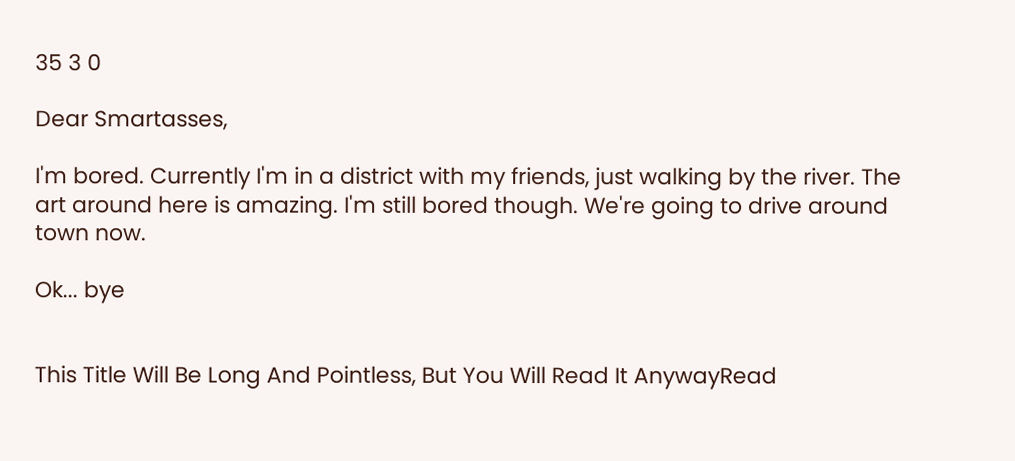35 3 0

Dear Smartasses,

I'm bored. Currently I'm in a district with my friends, just walking by the river. The art around here is amazing. I'm still bored though. We're going to drive around town now.

Ok... bye


This Title Will Be Long And Pointless, But You Will Read It AnywayRead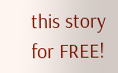this story for FREE!